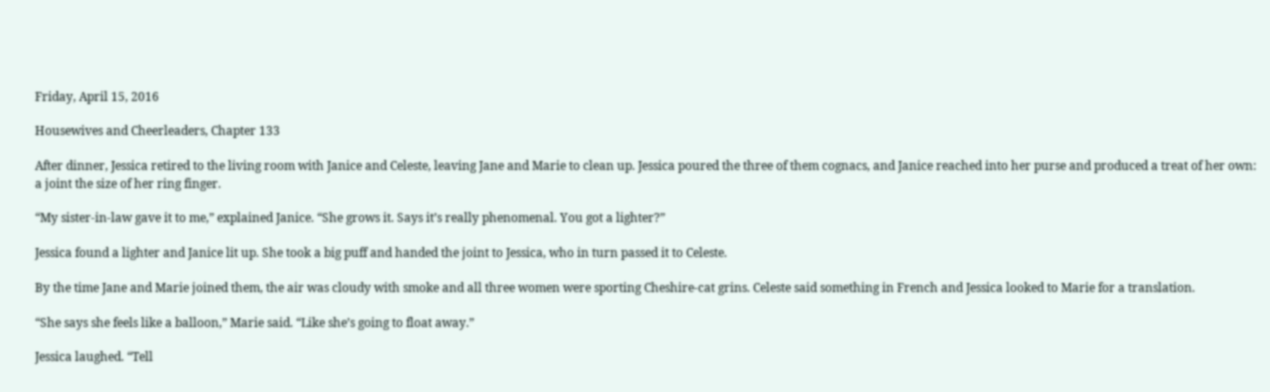Friday, April 15, 2016

Housewives and Cheerleaders, Chapter 133

After dinner, Jessica retired to the living room with Janice and Celeste, leaving Jane and Marie to clean up. Jessica poured the three of them cognacs, and Janice reached into her purse and produced a treat of her own: a joint the size of her ring finger.

“My sister-in-law gave it to me,” explained Janice. “She grows it. Says it’s really phenomenal. You got a lighter?”

Jessica found a lighter and Janice lit up. She took a big puff and handed the joint to Jessica, who in turn passed it to Celeste.

By the time Jane and Marie joined them, the air was cloudy with smoke and all three women were sporting Cheshire-cat grins. Celeste said something in French and Jessica looked to Marie for a translation.

“She says she feels like a balloon,” Marie said. “Like she’s going to float away.”

Jessica laughed. “Tell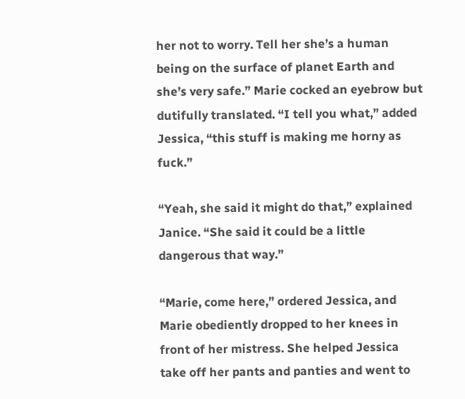her not to worry. Tell her she’s a human being on the surface of planet Earth and she’s very safe.” Marie cocked an eyebrow but dutifully translated. “I tell you what,” added Jessica, “this stuff is making me horny as fuck.”

“Yeah, she said it might do that,” explained Janice. “She said it could be a little dangerous that way.”

“Marie, come here,” ordered Jessica, and Marie obediently dropped to her knees in front of her mistress. She helped Jessica take off her pants and panties and went to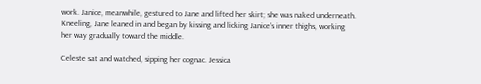work. Janice, meanwhile, gestured to Jane and lifted her skirt; she was naked underneath. Kneeling, Jane leaned in and began by kissing and licking Janice’s inner thighs, working her way gradually toward the middle.

Celeste sat and watched, sipping her cognac. Jessica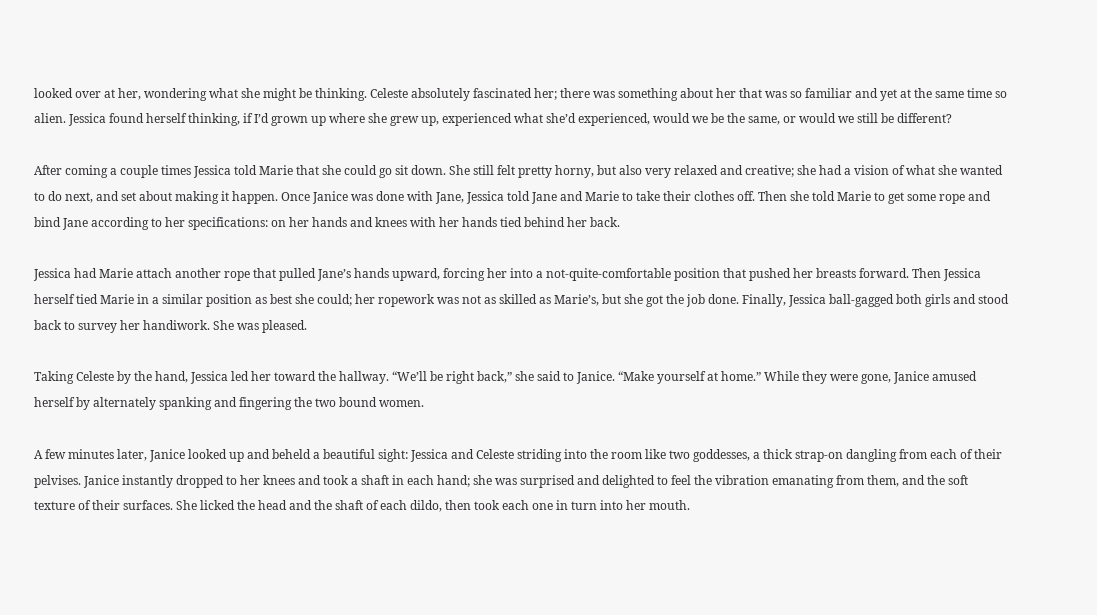looked over at her, wondering what she might be thinking. Celeste absolutely fascinated her; there was something about her that was so familiar and yet at the same time so alien. Jessica found herself thinking, if I’d grown up where she grew up, experienced what she’d experienced, would we be the same, or would we still be different?

After coming a couple times Jessica told Marie that she could go sit down. She still felt pretty horny, but also very relaxed and creative; she had a vision of what she wanted to do next, and set about making it happen. Once Janice was done with Jane, Jessica told Jane and Marie to take their clothes off. Then she told Marie to get some rope and bind Jane according to her specifications: on her hands and knees with her hands tied behind her back.

Jessica had Marie attach another rope that pulled Jane’s hands upward, forcing her into a not-quite-comfortable position that pushed her breasts forward. Then Jessica herself tied Marie in a similar position as best she could; her ropework was not as skilled as Marie’s, but she got the job done. Finally, Jessica ball-gagged both girls and stood back to survey her handiwork. She was pleased.

Taking Celeste by the hand, Jessica led her toward the hallway. “We’ll be right back,” she said to Janice. “Make yourself at home.” While they were gone, Janice amused herself by alternately spanking and fingering the two bound women.

A few minutes later, Janice looked up and beheld a beautiful sight: Jessica and Celeste striding into the room like two goddesses, a thick strap-on dangling from each of their pelvises. Janice instantly dropped to her knees and took a shaft in each hand; she was surprised and delighted to feel the vibration emanating from them, and the soft texture of their surfaces. She licked the head and the shaft of each dildo, then took each one in turn into her mouth.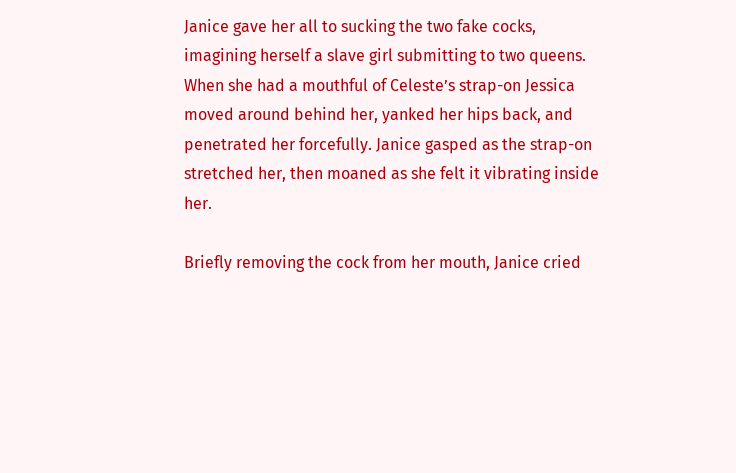Janice gave her all to sucking the two fake cocks, imagining herself a slave girl submitting to two queens. When she had a mouthful of Celeste’s strap-on Jessica moved around behind her, yanked her hips back, and penetrated her forcefully. Janice gasped as the strap-on stretched her, then moaned as she felt it vibrating inside her.

Briefly removing the cock from her mouth, Janice cried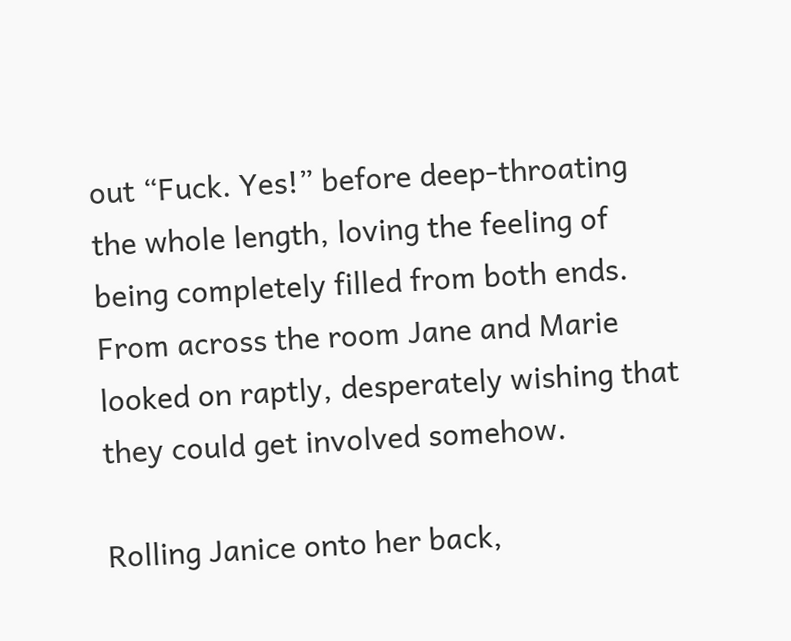out “Fuck. Yes!” before deep-throating the whole length, loving the feeling of being completely filled from both ends. From across the room Jane and Marie looked on raptly, desperately wishing that they could get involved somehow.

Rolling Janice onto her back,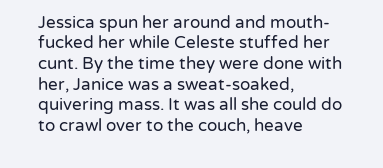Jessica spun her around and mouth-fucked her while Celeste stuffed her cunt. By the time they were done with her, Janice was a sweat-soaked, quivering mass. It was all she could do to crawl over to the couch, heave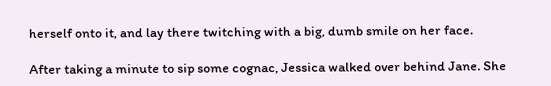herself onto it, and lay there twitching with a big, dumb smile on her face.

After taking a minute to sip some cognac, Jessica walked over behind Jane. She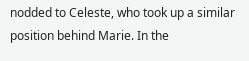nodded to Celeste, who took up a similar position behind Marie. In the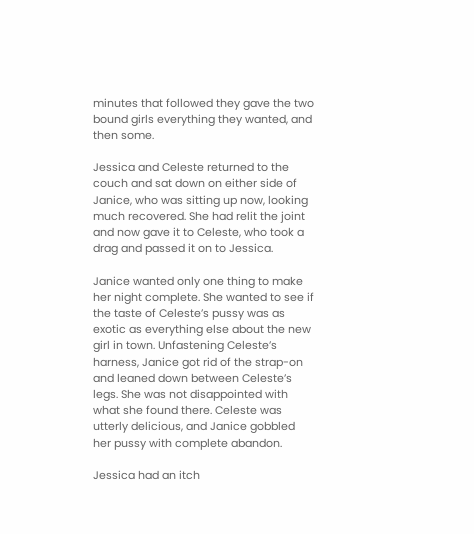minutes that followed they gave the two bound girls everything they wanted, and then some.

Jessica and Celeste returned to the couch and sat down on either side of Janice, who was sitting up now, looking much recovered. She had relit the joint and now gave it to Celeste, who took a drag and passed it on to Jessica.

Janice wanted only one thing to make her night complete. She wanted to see if the taste of Celeste’s pussy was as exotic as everything else about the new girl in town. Unfastening Celeste’s harness, Janice got rid of the strap-on and leaned down between Celeste’s legs. She was not disappointed with what she found there. Celeste was utterly delicious, and Janice gobbled her pussy with complete abandon.

Jessica had an itch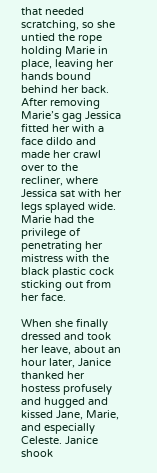that needed scratching, so she untied the rope holding Marie in place, leaving her hands bound behind her back. After removing Marie’s gag Jessica fitted her with a face dildo and made her crawl over to the recliner, where Jessica sat with her legs splayed wide. Marie had the privilege of penetrating her mistress with the black plastic cock sticking out from her face.

When she finally dressed and took her leave, about an hour later, Janice thanked her hostess profusely and hugged and kissed Jane, Marie, and especially Celeste. Janice shook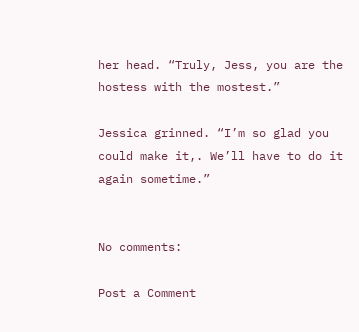her head. “Truly, Jess, you are the hostess with the mostest.”

Jessica grinned. “I’m so glad you could make it,. We’ll have to do it again sometime.”


No comments:

Post a Comment